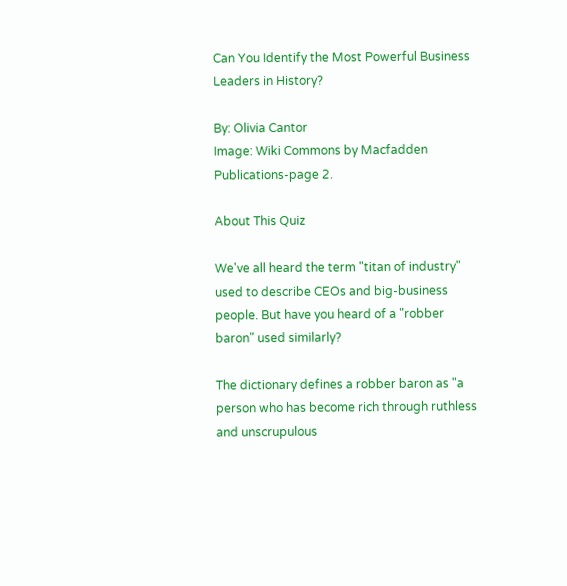Can You Identify the Most Powerful Business Leaders in History?

By: Olivia Cantor
Image: Wiki Commons by Macfadden Publications-page 2.

About This Quiz

We've all heard the term "titan of industry" used to describe CEOs and big-business people. But have you heard of a "robber baron" used similarly?

The dictionary defines a robber baron as "a person who has become rich through ruthless and unscrupulous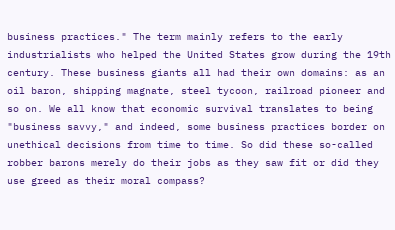business practices." The term mainly refers to the early industrialists who helped the United States grow during the 19th century. These business giants all had their own domains: as an oil baron, shipping magnate, steel tycoon, railroad pioneer and so on. We all know that economic survival translates to being "business savvy," and indeed, some business practices border on unethical decisions from time to time. So did these so-called robber barons merely do their jobs as they saw fit or did they use greed as their moral compass?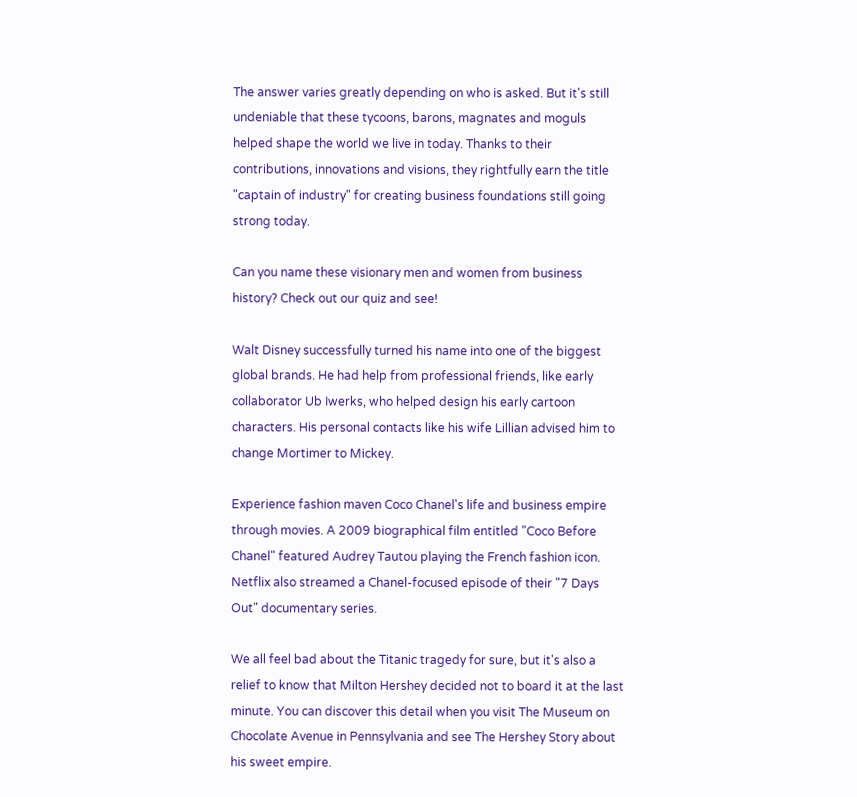The answer varies greatly depending on who is asked. But it's still undeniable that these tycoons, barons, magnates and moguls helped shape the world we live in today. Thanks to their contributions, innovations and visions, they rightfully earn the title "captain of industry" for creating business foundations still going strong today.

Can you name these visionary men and women from business history? Check out our quiz and see!

Walt Disney successfully turned his name into one of the biggest global brands. He had help from professional friends, like early collaborator Ub Iwerks, who helped design his early cartoon characters. His personal contacts like his wife Lillian advised him to change Mortimer to Mickey.

Experience fashion maven Coco Chanel's life and business empire through movies. A 2009 biographical film entitled "Coco Before Chanel" featured Audrey Tautou playing the French fashion icon. Netflix also streamed a Chanel-focused episode of their "7 Days Out" documentary series.

We all feel bad about the Titanic tragedy for sure, but it's also a relief to know that Milton Hershey decided not to board it at the last minute. You can discover this detail when you visit The Museum on Chocolate Avenue in Pennsylvania and see The Hershey Story about his sweet empire.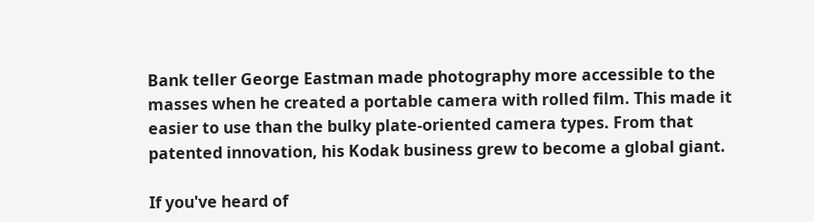Bank teller George Eastman made photography more accessible to the masses when he created a portable camera with rolled film. This made it easier to use than the bulky plate-oriented camera types. From that patented innovation, his Kodak business grew to become a global giant.

If you've heard of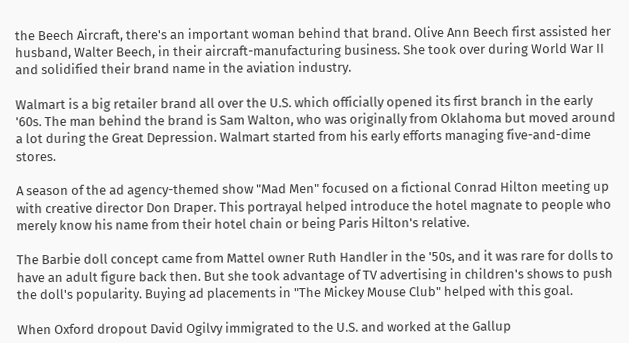the Beech Aircraft, there's an important woman behind that brand. Olive Ann Beech first assisted her husband, Walter Beech, in their aircraft-manufacturing business. She took over during World War II and solidified their brand name in the aviation industry.

Walmart is a big retailer brand all over the U.S. which officially opened its first branch in the early '60s. The man behind the brand is Sam Walton, who was originally from Oklahoma but moved around a lot during the Great Depression. Walmart started from his early efforts managing five-and-dime stores.

A season of the ad agency-themed show "Mad Men" focused on a fictional Conrad Hilton meeting up with creative director Don Draper. This portrayal helped introduce the hotel magnate to people who merely know his name from their hotel chain or being Paris Hilton's relative.

The Barbie doll concept came from Mattel owner Ruth Handler in the '50s, and it was rare for dolls to have an adult figure back then. But she took advantage of TV advertising in children's shows to push the doll's popularity. Buying ad placements in "The Mickey Mouse Club" helped with this goal.

When Oxford dropout David Ogilvy immigrated to the U.S. and worked at the Gallup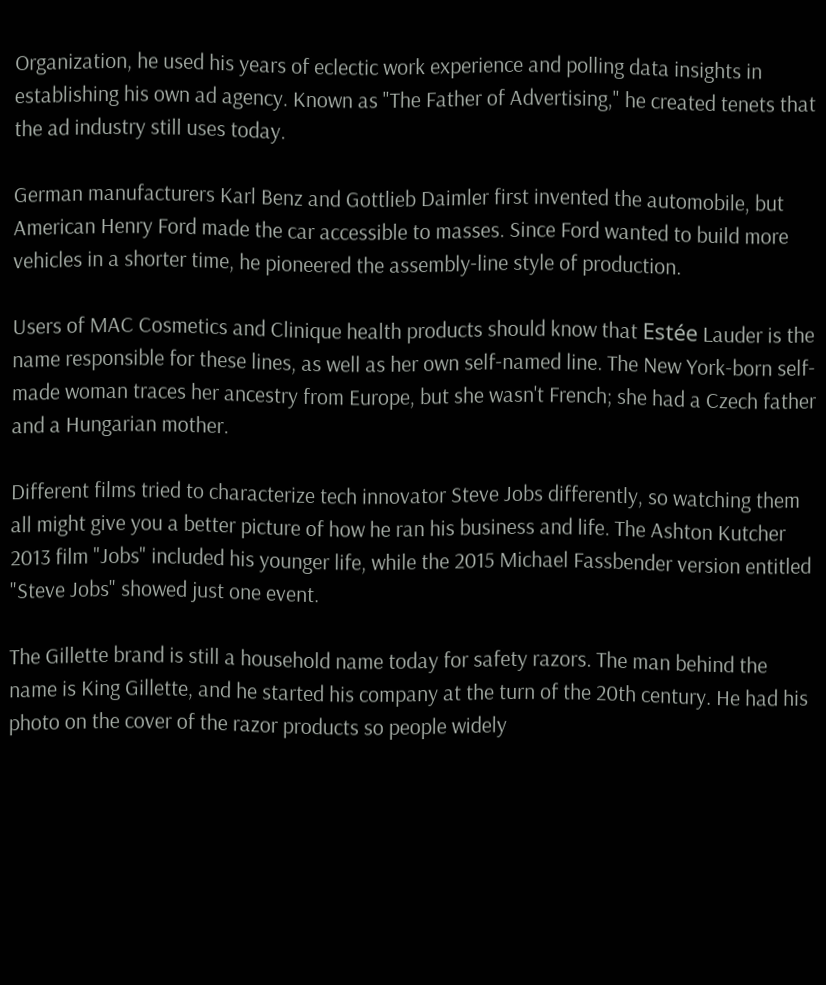Organization, he used his years of eclectic work experience and polling data insights in establishing his own ad agency. Known as "The Father of Advertising," he created tenets that the ad industry still uses today.

German manufacturers Karl Benz and Gottlieb Daimler first invented the automobile, but American Henry Ford made the car accessible to masses. Since Ford wanted to build more vehicles in a shorter time, he pioneered the assembly-line style of production.

Users of MAC Cosmetics and Clinique health products should know that Estée Lauder is the name responsible for these lines, as well as her own self-named line. The New York-born self-made woman traces her ancestry from Europe, but she wasn't French; she had a Czech father and a Hungarian mother.

Different films tried to characterize tech innovator Steve Jobs differently, so watching them all might give you a better picture of how he ran his business and life. The Ashton Kutcher 2013 film "Jobs" included his younger life, while the 2015 Michael Fassbender version entitled "Steve Jobs" showed just one event.

The Gillette brand is still a household name today for safety razors. The man behind the name is King Gillette, and he started his company at the turn of the 20th century. He had his photo on the cover of the razor products so people widely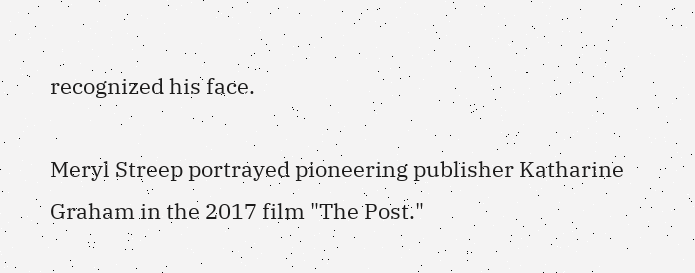recognized his face.

Meryl Streep portrayed pioneering publisher Katharine Graham in the 2017 film "The Post."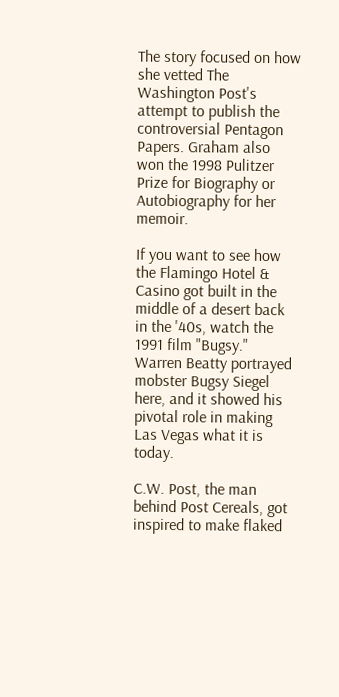The story focused on how she vetted The Washington Post's attempt to publish the controversial Pentagon Papers. Graham also won the 1998 Pulitzer Prize for Biography or Autobiography for her memoir.

If you want to see how the Flamingo Hotel & Casino got built in the middle of a desert back in the '40s, watch the 1991 film "Bugsy." Warren Beatty portrayed mobster Bugsy Siegel here, and it showed his pivotal role in making Las Vegas what it is today.

C.W. Post, the man behind Post Cereals, got inspired to make flaked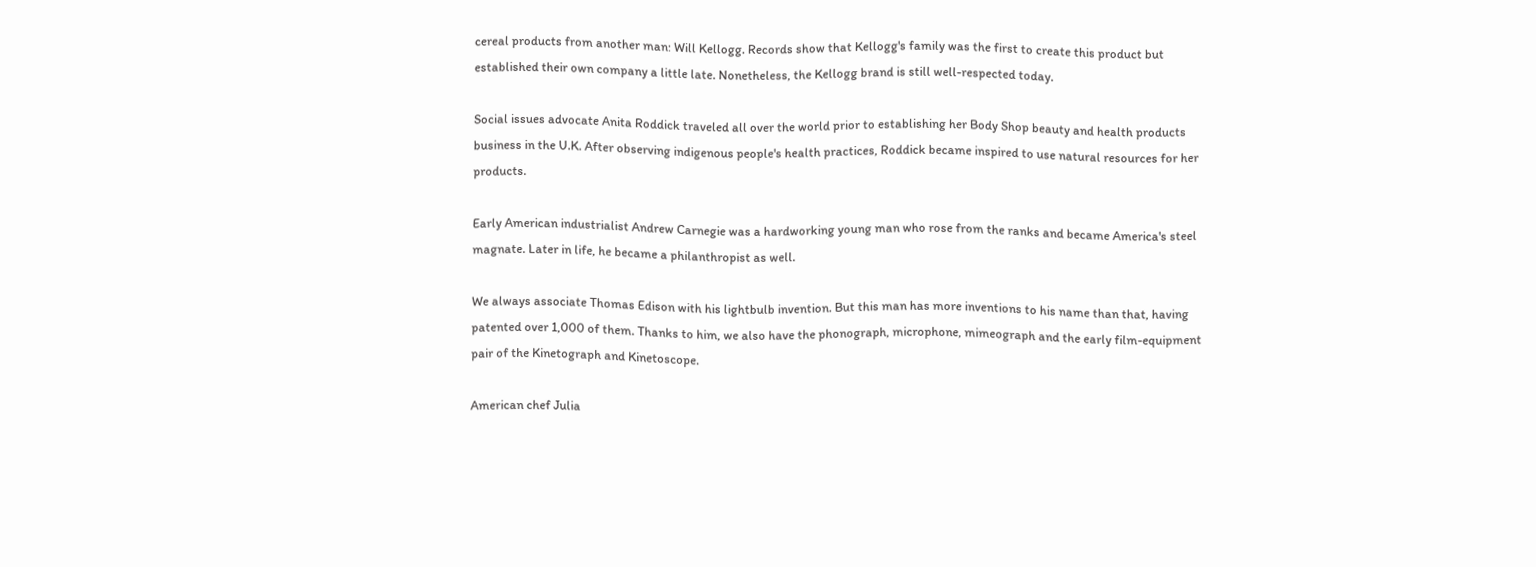cereal products from another man: Will Kellogg. Records show that Kellogg's family was the first to create this product but established their own company a little late. Nonetheless, the Kellogg brand is still well-respected today.

Social issues advocate Anita Roddick traveled all over the world prior to establishing her Body Shop beauty and health products business in the U.K. After observing indigenous people's health practices, Roddick became inspired to use natural resources for her products.

Early American industrialist Andrew Carnegie was a hardworking young man who rose from the ranks and became America's steel magnate. Later in life, he became a philanthropist as well.

We always associate Thomas Edison with his lightbulb invention. But this man has more inventions to his name than that, having patented over 1,000 of them. Thanks to him, we also have the phonograph, microphone, mimeograph and the early film-equipment pair of the Kinetograph and Kinetoscope.

American chef Julia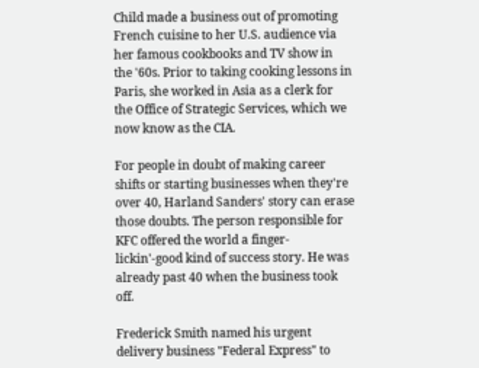Child made a business out of promoting French cuisine to her U.S. audience via her famous cookbooks and TV show in the '60s. Prior to taking cooking lessons in Paris, she worked in Asia as a clerk for the Office of Strategic Services, which we now know as the CIA.

For people in doubt of making career shifts or starting businesses when they're over 40, Harland Sanders' story can erase those doubts. The person responsible for KFC offered the world a finger-lickin'-good kind of success story. He was already past 40 when the business took off.

Frederick Smith named his urgent delivery business "Federal Express" to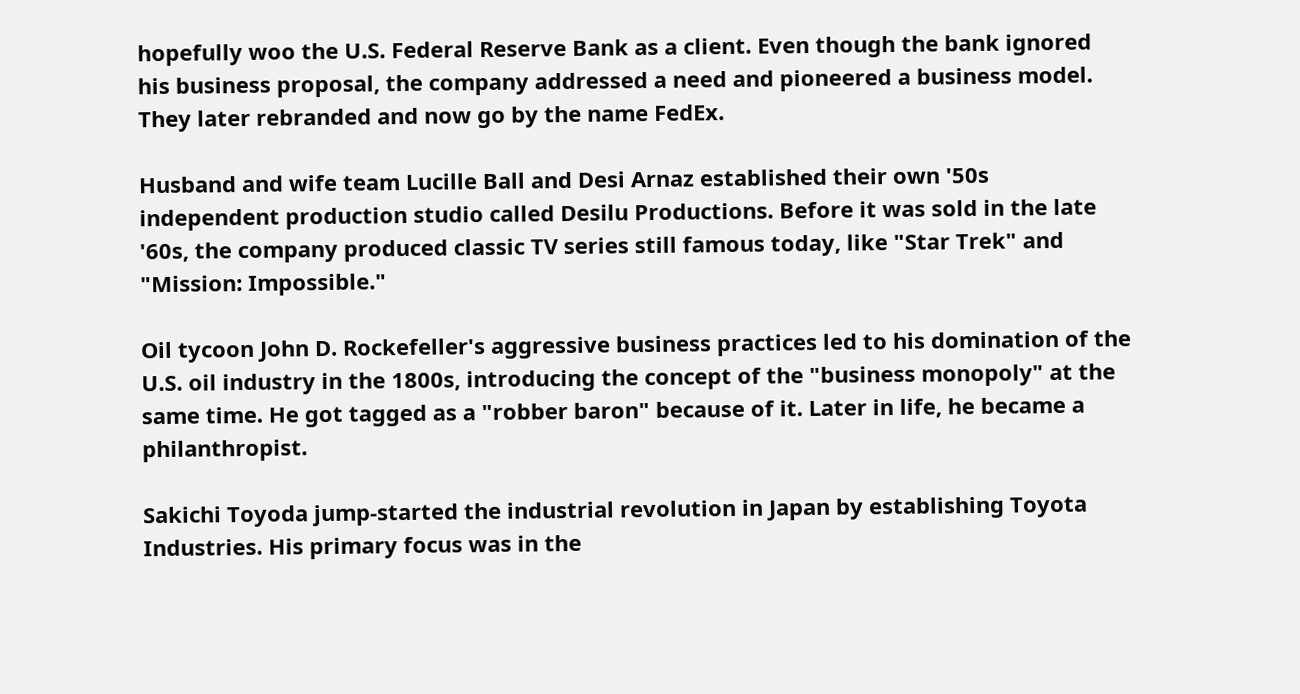hopefully woo the U.S. Federal Reserve Bank as a client. Even though the bank ignored his business proposal, the company addressed a need and pioneered a business model. They later rebranded and now go by the name FedEx.

Husband and wife team Lucille Ball and Desi Arnaz established their own '50s independent production studio called Desilu Productions. Before it was sold in the late '60s, the company produced classic TV series still famous today, like "Star Trek" and "Mission: Impossible."

Oil tycoon John D. Rockefeller's aggressive business practices led to his domination of the U.S. oil industry in the 1800s, introducing the concept of the "business monopoly" at the same time. He got tagged as a "robber baron" because of it. Later in life, he became a philanthropist.

Sakichi Toyoda jump-started the industrial revolution in Japan by establishing Toyota Industries. His primary focus was in the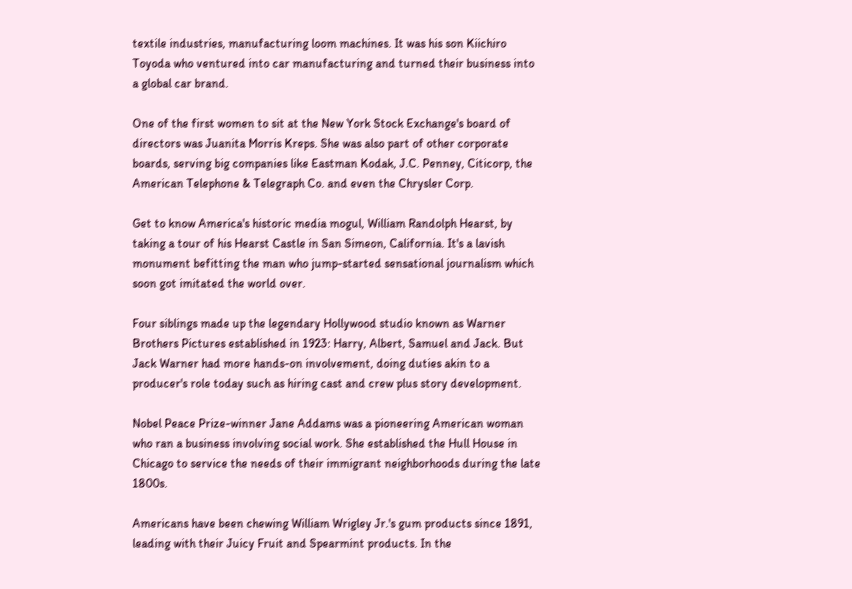textile industries, manufacturing loom machines. It was his son Kiichiro Toyoda who ventured into car manufacturing and turned their business into a global car brand.

One of the first women to sit at the New York Stock Exchange's board of directors was Juanita Morris Kreps. She was also part of other corporate boards, serving big companies like Eastman Kodak, J.C. Penney, Citicorp, the American Telephone & Telegraph Co. and even the Chrysler Corp.

Get to know America's historic media mogul, William Randolph Hearst, by taking a tour of his Hearst Castle in San Simeon, California. It's a lavish monument befitting the man who jump-started sensational journalism which soon got imitated the world over.

Four siblings made up the legendary Hollywood studio known as Warner Brothers Pictures established in 1923: Harry, Albert, Samuel and Jack. But Jack Warner had more hands-on involvement, doing duties akin to a producer's role today such as hiring cast and crew plus story development.

Nobel Peace Prize-winner Jane Addams was a pioneering American woman who ran a business involving social work. She established the Hull House in Chicago to service the needs of their immigrant neighborhoods during the late 1800s.

Americans have been chewing William Wrigley Jr.'s gum products since 1891, leading with their Juicy Fruit and Spearmint products. In the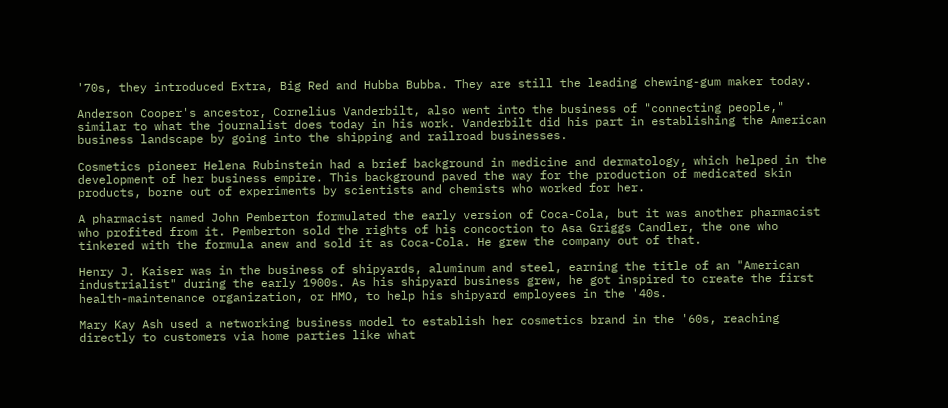'70s, they introduced Extra, Big Red and Hubba Bubba. They are still the leading chewing-gum maker today.

Anderson Cooper's ancestor, Cornelius Vanderbilt, also went into the business of "connecting people," similar to what the journalist does today in his work. Vanderbilt did his part in establishing the American business landscape by going into the shipping and railroad businesses.

Cosmetics pioneer Helena Rubinstein had a brief background in medicine and dermatology, which helped in the development of her business empire. This background paved the way for the production of medicated skin products, borne out of experiments by scientists and chemists who worked for her.

A pharmacist named John Pemberton formulated the early version of Coca-Cola, but it was another pharmacist who profited from it. Pemberton sold the rights of his concoction to Asa Griggs Candler, the one who tinkered with the formula anew and sold it as Coca-Cola. He grew the company out of that.

Henry J. Kaiser was in the business of shipyards, aluminum and steel, earning the title of an "American industrialist" during the early 1900s. As his shipyard business grew, he got inspired to create the first health-maintenance organization, or HMO, to help his shipyard employees in the '40s.

Mary Kay Ash used a networking business model to establish her cosmetics brand in the '60s, reaching directly to customers via home parties like what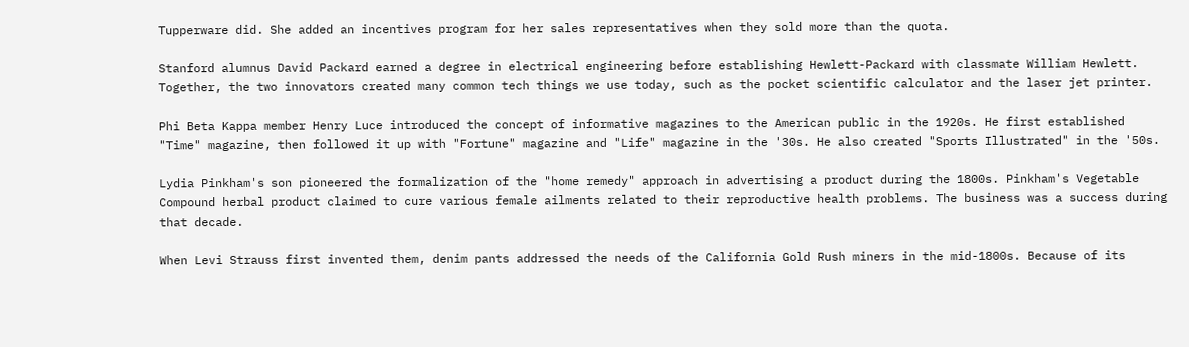Tupperware did. She added an incentives program for her sales representatives when they sold more than the quota.

Stanford alumnus David Packard earned a degree in electrical engineering before establishing Hewlett-Packard with classmate William Hewlett. Together, the two innovators created many common tech things we use today, such as the pocket scientific calculator and the laser jet printer.

Phi Beta Kappa member Henry Luce introduced the concept of informative magazines to the American public in the 1920s. He first established "Time" magazine, then followed it up with "Fortune" magazine and "Life" magazine in the '30s. He also created "Sports Illustrated" in the '50s.

Lydia Pinkham's son pioneered the formalization of the "home remedy" approach in advertising a product during the 1800s. Pinkham's Vegetable Compound herbal product claimed to cure various female ailments related to their reproductive health problems. The business was a success during that decade.

When Levi Strauss first invented them, denim pants addressed the needs of the California Gold Rush miners in the mid-1800s. Because of its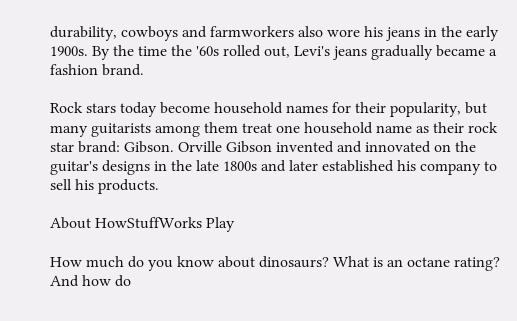durability, cowboys and farmworkers also wore his jeans in the early 1900s. By the time the '60s rolled out, Levi's jeans gradually became a fashion brand.

Rock stars today become household names for their popularity, but many guitarists among them treat one household name as their rock star brand: Gibson. Orville Gibson invented and innovated on the guitar's designs in the late 1800s and later established his company to sell his products.

About HowStuffWorks Play

How much do you know about dinosaurs? What is an octane rating? And how do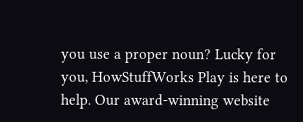you use a proper noun? Lucky for you, HowStuffWorks Play is here to help. Our award-winning website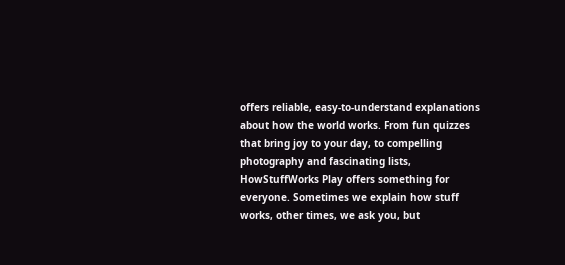offers reliable, easy-to-understand explanations about how the world works. From fun quizzes that bring joy to your day, to compelling photography and fascinating lists, HowStuffWorks Play offers something for everyone. Sometimes we explain how stuff works, other times, we ask you, but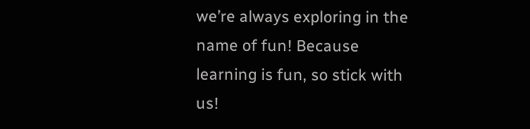we’re always exploring in the name of fun! Because learning is fun, so stick with us!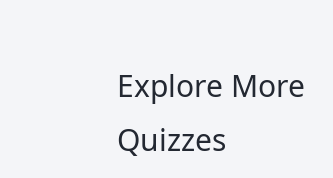Explore More Quizzes